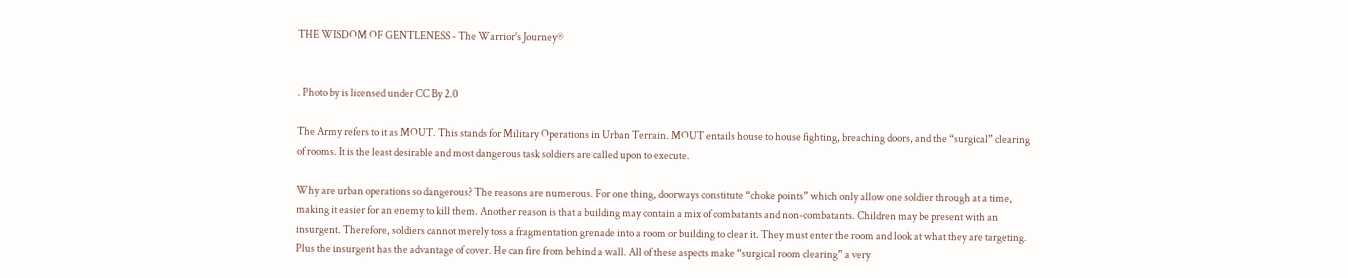THE WISDOM OF GENTLENESS - The Warrior's Journey®


. Photo by is licensed under CC By 2.0

The Army refers to it as MOUT. This stands for Military Operations in Urban Terrain. MOUT entails house to house fighting, breaching doors, and the “surgical” clearing of rooms. It is the least desirable and most dangerous task soldiers are called upon to execute.

Why are urban operations so dangerous? The reasons are numerous. For one thing, doorways constitute “choke points” which only allow one soldier through at a time, making it easier for an enemy to kill them. Another reason is that a building may contain a mix of combatants and non-combatants. Children may be present with an insurgent. Therefore, soldiers cannot merely toss a fragmentation grenade into a room or building to clear it. They must enter the room and look at what they are targeting. Plus the insurgent has the advantage of cover. He can fire from behind a wall. All of these aspects make “surgical room clearing” a very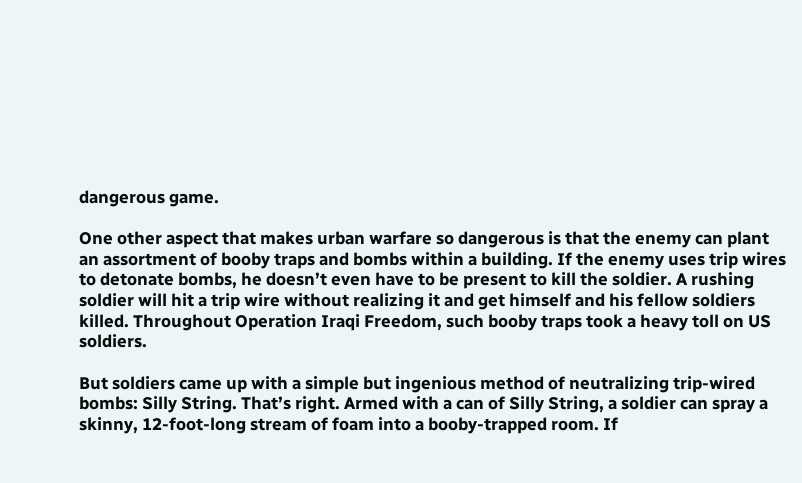dangerous game.

One other aspect that makes urban warfare so dangerous is that the enemy can plant an assortment of booby traps and bombs within a building. If the enemy uses trip wires to detonate bombs, he doesn’t even have to be present to kill the soldier. A rushing soldier will hit a trip wire without realizing it and get himself and his fellow soldiers killed. Throughout Operation Iraqi Freedom, such booby traps took a heavy toll on US soldiers.

But soldiers came up with a simple but ingenious method of neutralizing trip-wired bombs: Silly String. That’s right. Armed with a can of Silly String, a soldier can spray a skinny, 12-foot-long stream of foam into a booby-trapped room. If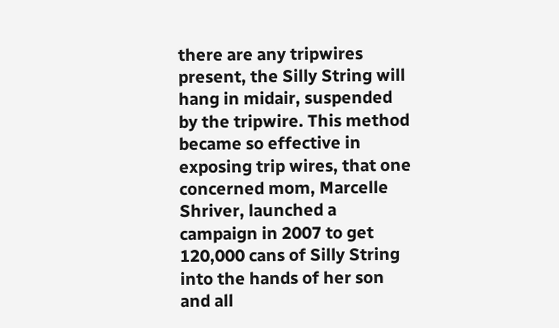there are any tripwires present, the Silly String will hang in midair, suspended by the tripwire. This method became so effective in exposing trip wires, that one concerned mom, Marcelle Shriver, launched a campaign in 2007 to get 120,000 cans of Silly String into the hands of her son and all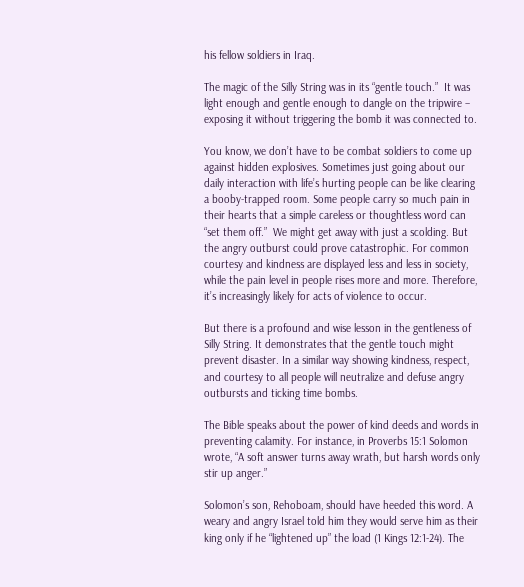his fellow soldiers in Iraq.

The magic of the Silly String was in its “gentle touch.”  It was light enough and gentle enough to dangle on the tripwire – exposing it without triggering the bomb it was connected to.

You know, we don’t have to be combat soldiers to come up against hidden explosives. Sometimes just going about our daily interaction with life’s hurting people can be like clearing a booby-trapped room. Some people carry so much pain in their hearts that a simple careless or thoughtless word can “set them off.”  We might get away with just a scolding. But the angry outburst could prove catastrophic. For common courtesy and kindness are displayed less and less in society, while the pain level in people rises more and more. Therefore, it’s increasingly likely for acts of violence to occur.

But there is a profound and wise lesson in the gentleness of Silly String. It demonstrates that the gentle touch might prevent disaster. In a similar way showing kindness, respect, and courtesy to all people will neutralize and defuse angry outbursts and ticking time bombs.

The Bible speaks about the power of kind deeds and words in preventing calamity. For instance, in Proverbs 15:1 Solomon wrote, “A soft answer turns away wrath, but harsh words only stir up anger.”

Solomon’s son, Rehoboam, should have heeded this word. A weary and angry Israel told him they would serve him as their king only if he “lightened up” the load (1 Kings 12:1-24). The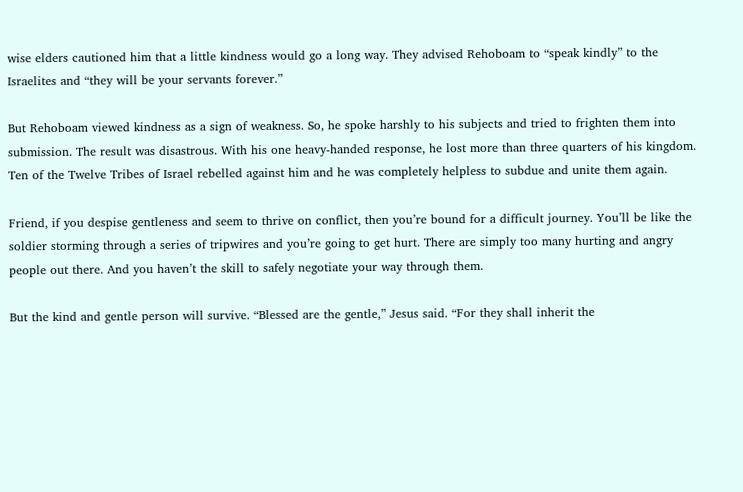wise elders cautioned him that a little kindness would go a long way. They advised Rehoboam to “speak kindly” to the Israelites and “they will be your servants forever.”

But Rehoboam viewed kindness as a sign of weakness. So, he spoke harshly to his subjects and tried to frighten them into submission. The result was disastrous. With his one heavy-handed response, he lost more than three quarters of his kingdom. Ten of the Twelve Tribes of Israel rebelled against him and he was completely helpless to subdue and unite them again.

Friend, if you despise gentleness and seem to thrive on conflict, then you’re bound for a difficult journey. You’ll be like the soldier storming through a series of tripwires and you’re going to get hurt. There are simply too many hurting and angry people out there. And you haven’t the skill to safely negotiate your way through them.

But the kind and gentle person will survive. “Blessed are the gentle,” Jesus said. “For they shall inherit the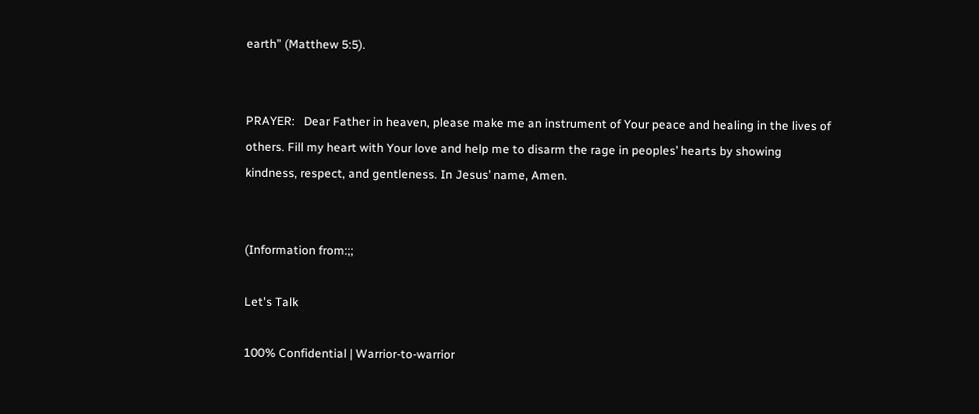earth” (Matthew 5:5).


PRAYER:   Dear Father in heaven, please make me an instrument of Your peace and healing in the lives of others. Fill my heart with Your love and help me to disarm the rage in peoples’ hearts by showing kindness, respect, and gentleness. In Jesus’ name, Amen.


(Information from:;;

Let's Talk

100% Confidential | Warrior-to-warrior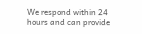We respond within 24 hours and can provide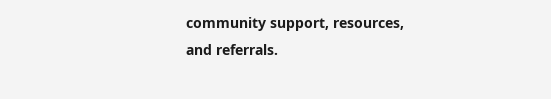community support, resources, and referrals.